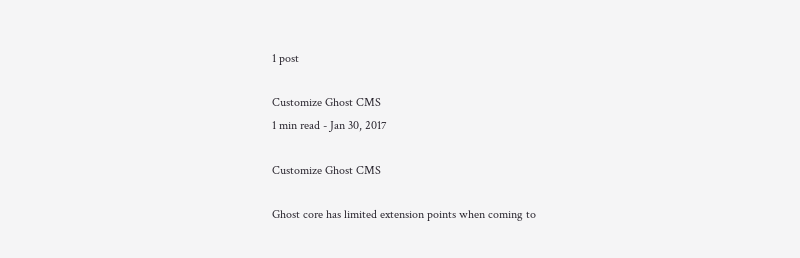1 post

Customize Ghost CMS
1 min read - Jan 30, 2017

Customize Ghost CMS

Ghost core has limited extension points when coming to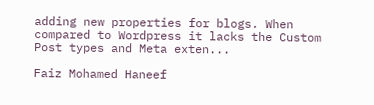adding new properties for blogs. When compared to Wordpress it lacks the Custom Post types and Meta exten...

Faiz Mohamed Haneef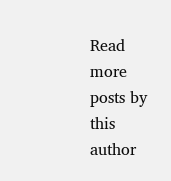Read more posts by this author